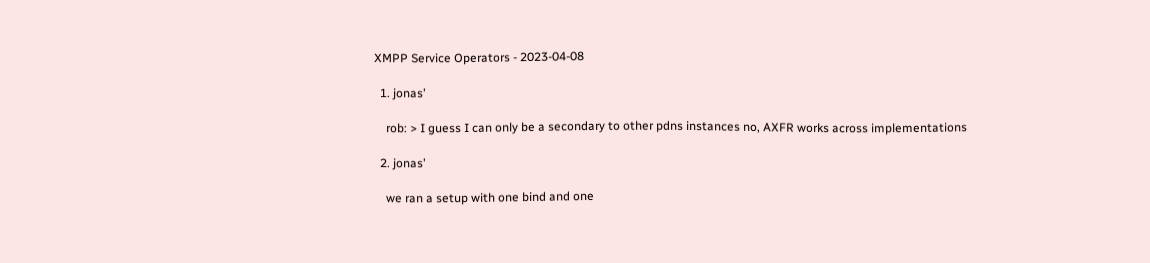XMPP Service Operators - 2023-04-08

  1. jonas’

    rob: > I guess I can only be a secondary to other pdns instances no, AXFR works across implementations

  2. jonas’

    we ran a setup with one bind and one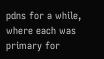pdns for a while, where each was primary for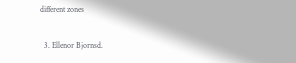different zones

  3. Ellenor Bjornsd.